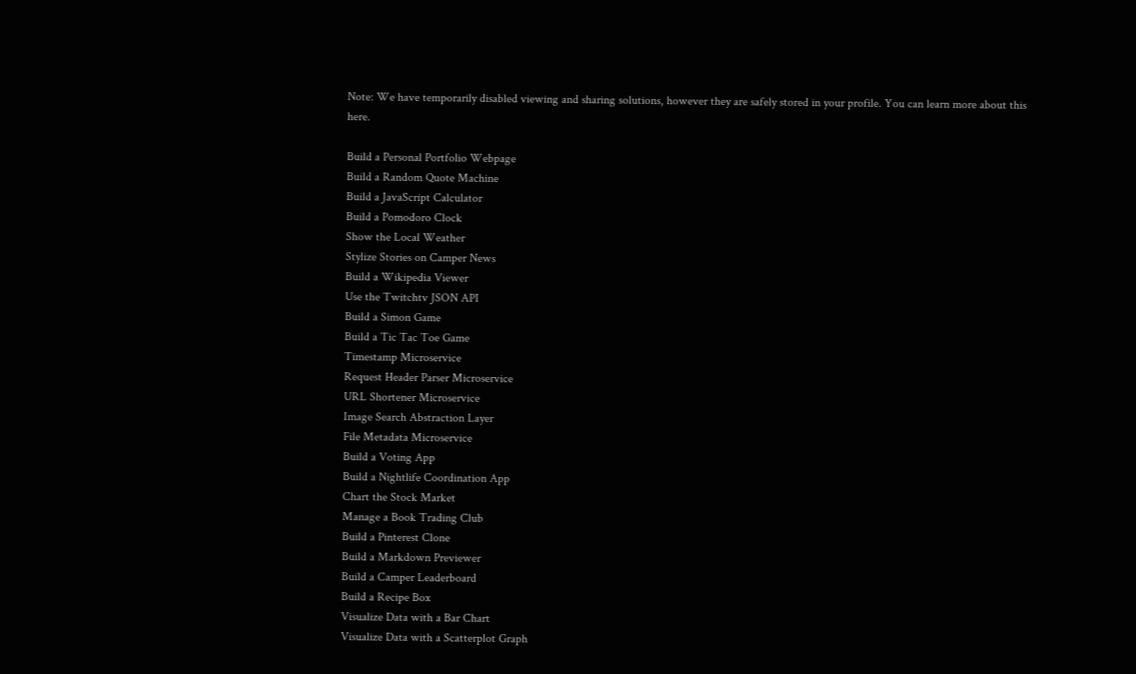Note: We have temporarily disabled viewing and sharing solutions, however they are safely stored in your profile. You can learn more about this here.

Build a Personal Portfolio Webpage
Build a Random Quote Machine
Build a JavaScript Calculator
Build a Pomodoro Clock
Show the Local Weather
Stylize Stories on Camper News
Build a Wikipedia Viewer
Use the Twitchtv JSON API
Build a Simon Game
Build a Tic Tac Toe Game
Timestamp Microservice
Request Header Parser Microservice
URL Shortener Microservice
Image Search Abstraction Layer
File Metadata Microservice
Build a Voting App
Build a Nightlife Coordination App
Chart the Stock Market
Manage a Book Trading Club
Build a Pinterest Clone
Build a Markdown Previewer
Build a Camper Leaderboard
Build a Recipe Box
Visualize Data with a Bar Chart
Visualize Data with a Scatterplot Graph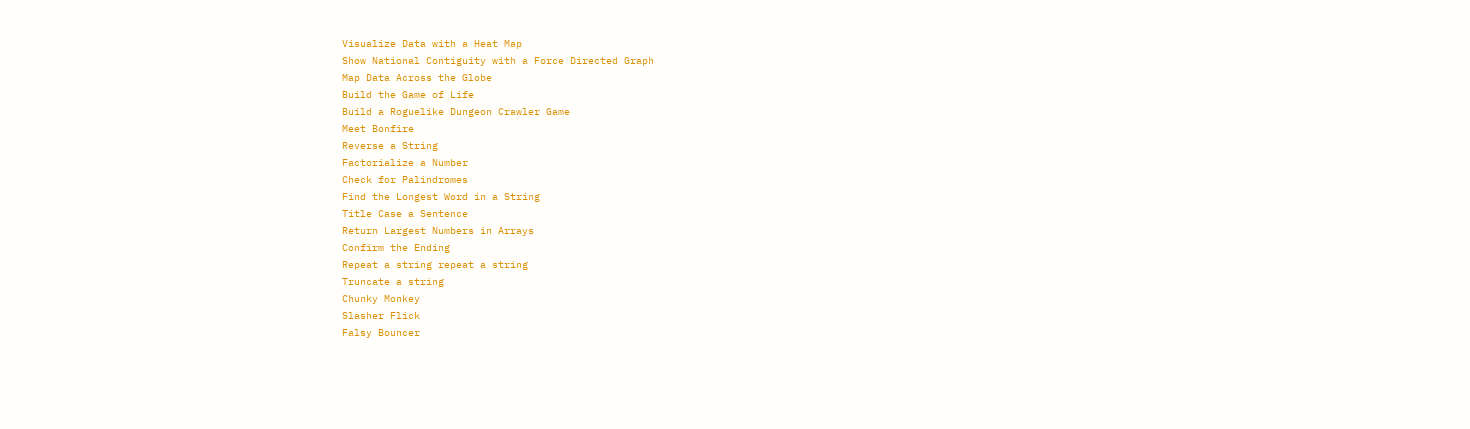Visualize Data with a Heat Map
Show National Contiguity with a Force Directed Graph
Map Data Across the Globe
Build the Game of Life
Build a Roguelike Dungeon Crawler Game
Meet Bonfire
Reverse a String
Factorialize a Number
Check for Palindromes
Find the Longest Word in a String
Title Case a Sentence
Return Largest Numbers in Arrays
Confirm the Ending
Repeat a string repeat a string
Truncate a string
Chunky Monkey
Slasher Flick
Falsy Bouncer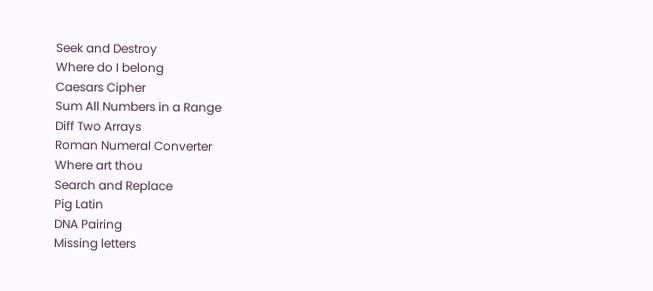Seek and Destroy
Where do I belong
Caesars Cipher
Sum All Numbers in a Range
Diff Two Arrays
Roman Numeral Converter
Where art thou
Search and Replace
Pig Latin
DNA Pairing
Missing letters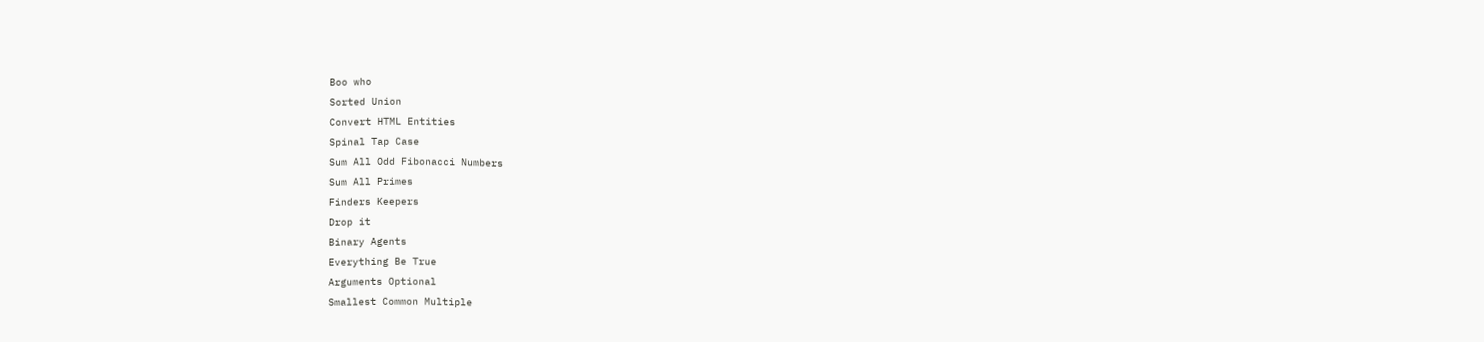Boo who
Sorted Union
Convert HTML Entities
Spinal Tap Case
Sum All Odd Fibonacci Numbers
Sum All Primes
Finders Keepers
Drop it
Binary Agents
Everything Be True
Arguments Optional
Smallest Common Multiple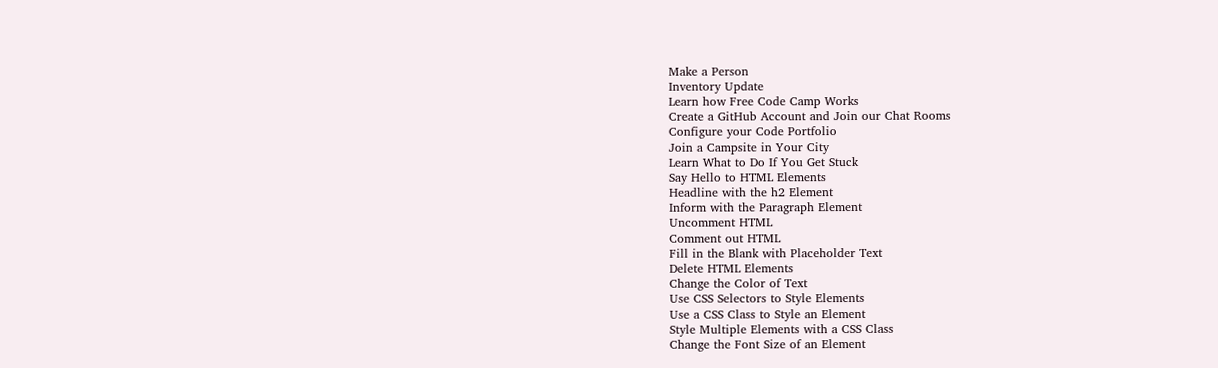Make a Person
Inventory Update
Learn how Free Code Camp Works
Create a GitHub Account and Join our Chat Rooms
Configure your Code Portfolio
Join a Campsite in Your City
Learn What to Do If You Get Stuck
Say Hello to HTML Elements
Headline with the h2 Element
Inform with the Paragraph Element
Uncomment HTML
Comment out HTML
Fill in the Blank with Placeholder Text
Delete HTML Elements
Change the Color of Text
Use CSS Selectors to Style Elements
Use a CSS Class to Style an Element
Style Multiple Elements with a CSS Class
Change the Font Size of an Element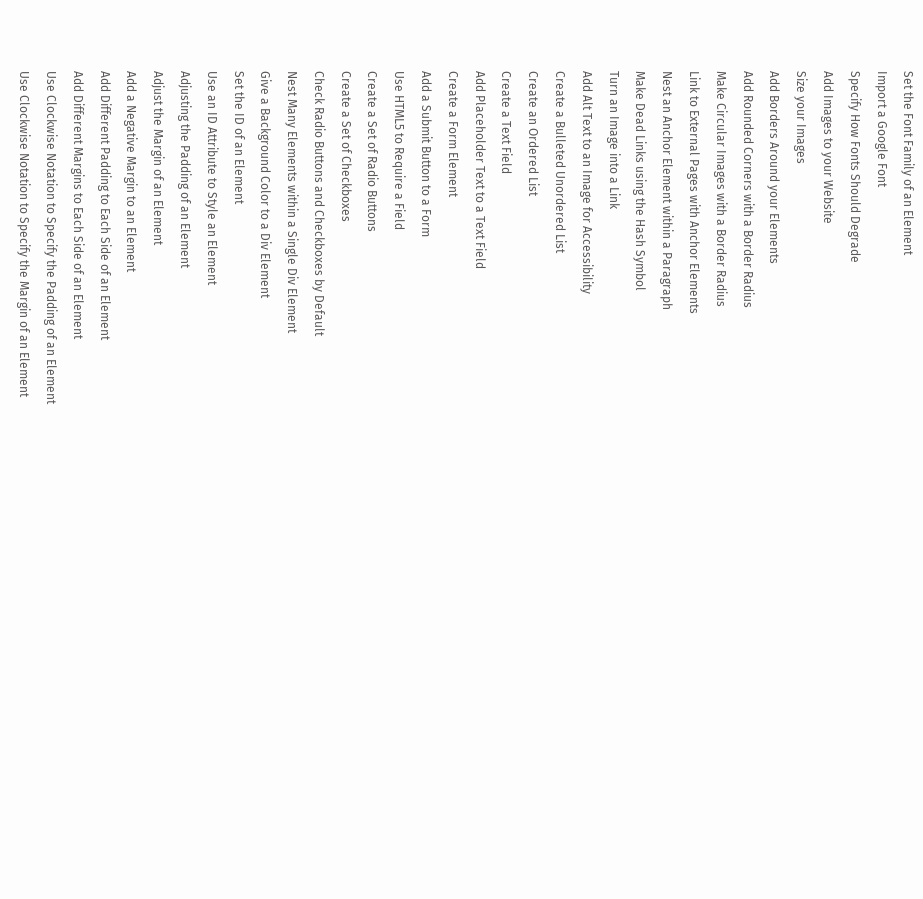Set the Font Family of an Element
Import a Google Font
Specify How Fonts Should Degrade
Add Images to your Website
Size your Images
Add Borders Around your Elements
Add Rounded Corners with a Border Radius
Make Circular Images with a Border Radius
Link to External Pages with Anchor Elements
Nest an Anchor Element within a Paragraph
Make Dead Links using the Hash Symbol
Turn an Image into a Link
Add Alt Text to an Image for Accessibility
Create a Bulleted Unordered List
Create an Ordered List
Create a Text Field
Add Placeholder Text to a Text Field
Create a Form Element
Add a Submit Button to a Form
Use HTML5 to Require a Field
Create a Set of Radio Buttons
Create a Set of Checkboxes
Check Radio Buttons and Checkboxes by Default
Nest Many Elements within a Single Div Element
Give a Background Color to a Div Element
Set the ID of an Element
Use an ID Attribute to Style an Element
Adjusting the Padding of an Element
Adjust the Margin of an Element
Add a Negative Margin to an Element
Add Different Padding to Each Side of an Element
Add Different Margins to Each Side of an Element
Use Clockwise Notation to Specify the Padding of an Element
Use Clockwise Notation to Specify the Margin of an Element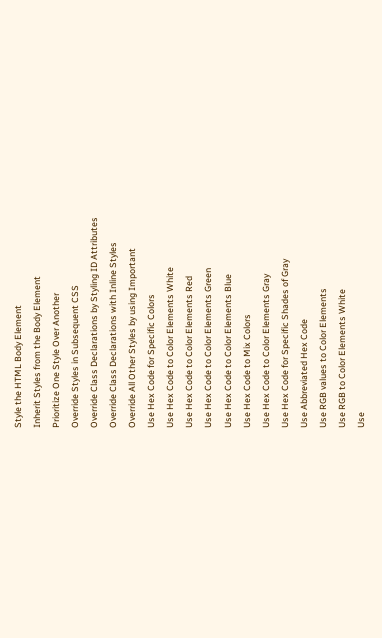Style the HTML Body Element
Inherit Styles from the Body Element
Prioritize One Style Over Another
Override Styles in Subsequent CSS
Override Class Declarations by Styling ID Attributes
Override Class Declarations with Inline Styles
Override All Other Styles by using Important
Use Hex Code for Specific Colors
Use Hex Code to Color Elements White
Use Hex Code to Color Elements Red
Use Hex Code to Color Elements Green
Use Hex Code to Color Elements Blue
Use Hex Code to Mix Colors
Use Hex Code to Color Elements Gray
Use Hex Code for Specific Shades of Gray
Use Abbreviated Hex Code
Use RGB values to Color Elements
Use RGB to Color Elements White
Use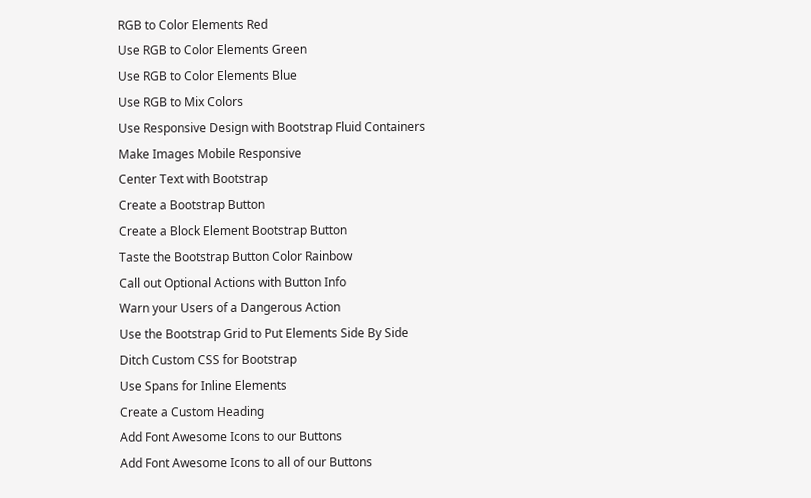RGB to Color Elements Red
Use RGB to Color Elements Green
Use RGB to Color Elements Blue
Use RGB to Mix Colors
Use Responsive Design with Bootstrap Fluid Containers
Make Images Mobile Responsive
Center Text with Bootstrap
Create a Bootstrap Button
Create a Block Element Bootstrap Button
Taste the Bootstrap Button Color Rainbow
Call out Optional Actions with Button Info
Warn your Users of a Dangerous Action
Use the Bootstrap Grid to Put Elements Side By Side
Ditch Custom CSS for Bootstrap
Use Spans for Inline Elements
Create a Custom Heading
Add Font Awesome Icons to our Buttons
Add Font Awesome Icons to all of our Buttons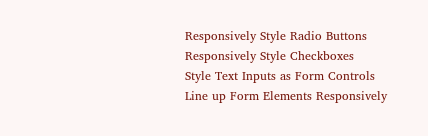Responsively Style Radio Buttons
Responsively Style Checkboxes
Style Text Inputs as Form Controls
Line up Form Elements Responsively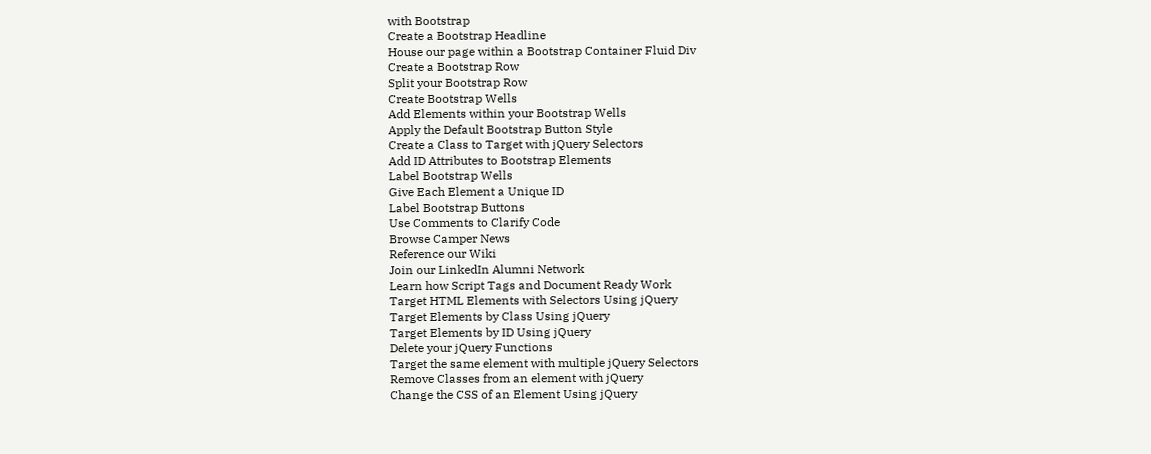with Bootstrap
Create a Bootstrap Headline
House our page within a Bootstrap Container Fluid Div
Create a Bootstrap Row
Split your Bootstrap Row
Create Bootstrap Wells
Add Elements within your Bootstrap Wells
Apply the Default Bootstrap Button Style
Create a Class to Target with jQuery Selectors
Add ID Attributes to Bootstrap Elements
Label Bootstrap Wells
Give Each Element a Unique ID
Label Bootstrap Buttons
Use Comments to Clarify Code
Browse Camper News
Reference our Wiki
Join our LinkedIn Alumni Network
Learn how Script Tags and Document Ready Work
Target HTML Elements with Selectors Using jQuery
Target Elements by Class Using jQuery
Target Elements by ID Using jQuery
Delete your jQuery Functions
Target the same element with multiple jQuery Selectors
Remove Classes from an element with jQuery
Change the CSS of an Element Using jQuery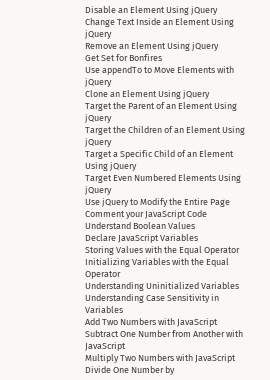Disable an Element Using jQuery
Change Text Inside an Element Using jQuery
Remove an Element Using jQuery
Get Set for Bonfires
Use appendTo to Move Elements with jQuery
Clone an Element Using jQuery
Target the Parent of an Element Using jQuery
Target the Children of an Element Using jQuery
Target a Specific Child of an Element Using jQuery
Target Even Numbered Elements Using jQuery
Use jQuery to Modify the Entire Page
Comment your JavaScript Code
Understand Boolean Values
Declare JavaScript Variables
Storing Values with the Equal Operator
Initializing Variables with the Equal Operator
Understanding Uninitialized Variables
Understanding Case Sensitivity in Variables
Add Two Numbers with JavaScript
Subtract One Number from Another with JavaScript
Multiply Two Numbers with JavaScript
Divide One Number by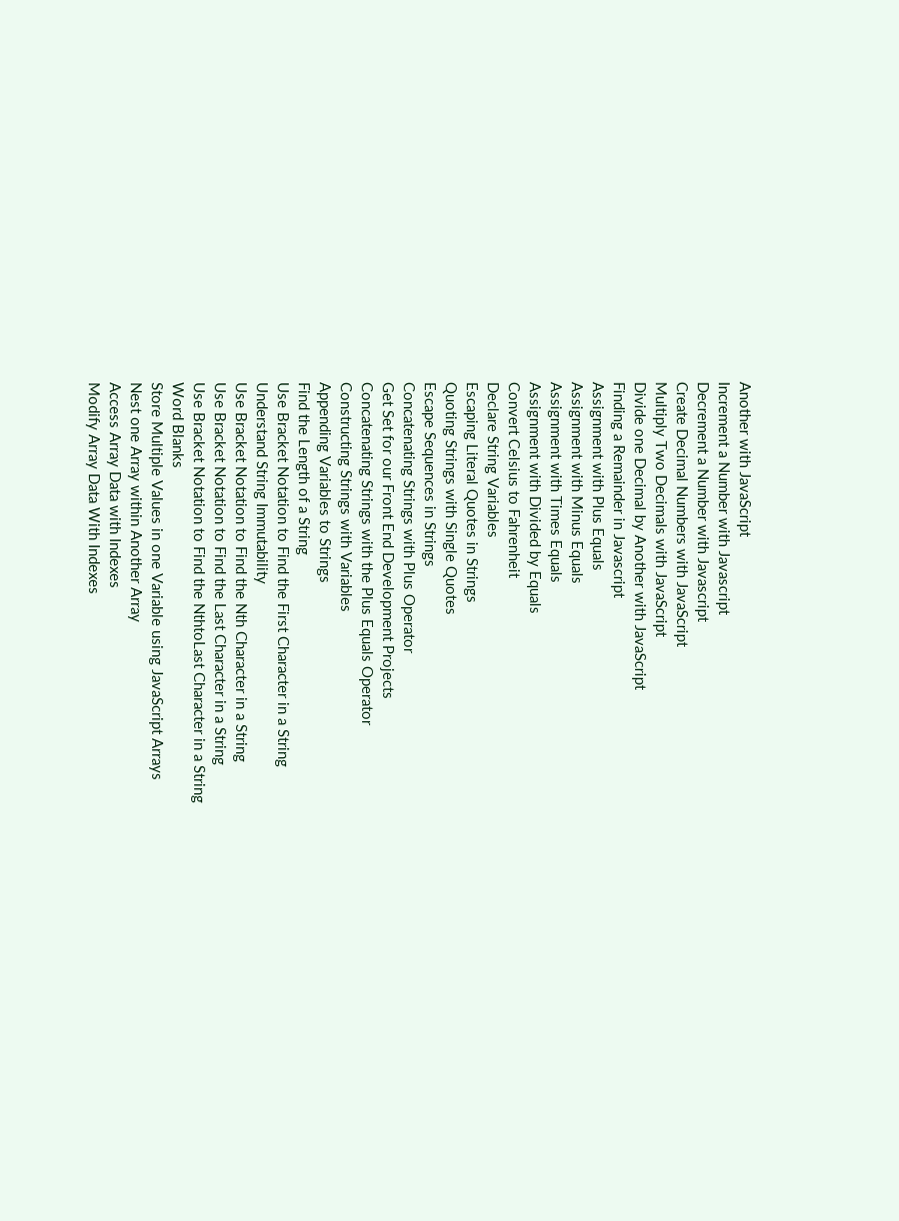Another with JavaScript
Increment a Number with Javascript
Decrement a Number with Javascript
Create Decimal Numbers with JavaScript
Multiply Two Decimals with JavaScript
Divide one Decimal by Another with JavaScript
Finding a Remainder in Javascript
Assignment with Plus Equals
Assignment with Minus Equals
Assignment with Times Equals
Assignment with Divided by Equals
Convert Celsius to Fahrenheit
Declare String Variables
Escaping Literal Quotes in Strings
Quoting Strings with Single Quotes
Escape Sequences in Strings
Concatenating Strings with Plus Operator
Get Set for our Front End Development Projects
Concatenating Strings with the Plus Equals Operator
Constructing Strings with Variables
Appending Variables to Strings
Find the Length of a String
Use Bracket Notation to Find the First Character in a String
Understand String Immutability
Use Bracket Notation to Find the Nth Character in a String
Use Bracket Notation to Find the Last Character in a String
Use Bracket Notation to Find the NthtoLast Character in a String
Word Blanks
Store Multiple Values in one Variable using JavaScript Arrays
Nest one Array within Another Array
Access Array Data with Indexes
Modify Array Data With Indexes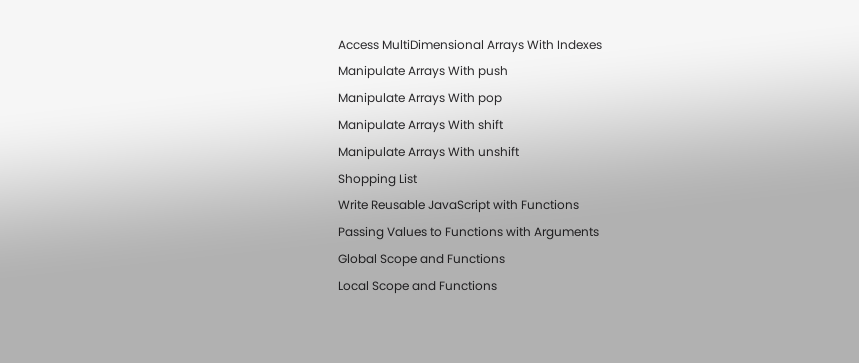Access MultiDimensional Arrays With Indexes
Manipulate Arrays With push
Manipulate Arrays With pop
Manipulate Arrays With shift
Manipulate Arrays With unshift
Shopping List
Write Reusable JavaScript with Functions
Passing Values to Functions with Arguments
Global Scope and Functions
Local Scope and Functions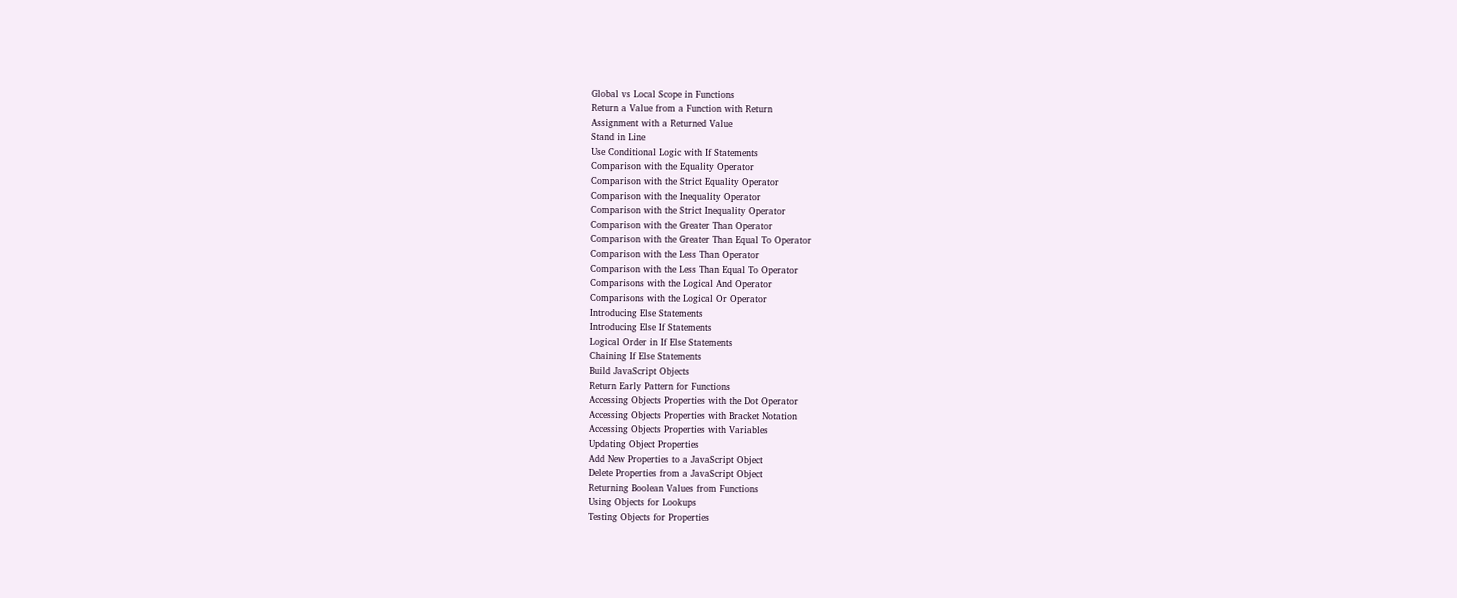Global vs Local Scope in Functions
Return a Value from a Function with Return
Assignment with a Returned Value
Stand in Line
Use Conditional Logic with If Statements
Comparison with the Equality Operator
Comparison with the Strict Equality Operator
Comparison with the Inequality Operator
Comparison with the Strict Inequality Operator
Comparison with the Greater Than Operator
Comparison with the Greater Than Equal To Operator
Comparison with the Less Than Operator
Comparison with the Less Than Equal To Operator
Comparisons with the Logical And Operator
Comparisons with the Logical Or Operator
Introducing Else Statements
Introducing Else If Statements
Logical Order in If Else Statements
Chaining If Else Statements
Build JavaScript Objects
Return Early Pattern for Functions
Accessing Objects Properties with the Dot Operator
Accessing Objects Properties with Bracket Notation
Accessing Objects Properties with Variables
Updating Object Properties
Add New Properties to a JavaScript Object
Delete Properties from a JavaScript Object
Returning Boolean Values from Functions
Using Objects for Lookups
Testing Objects for Properties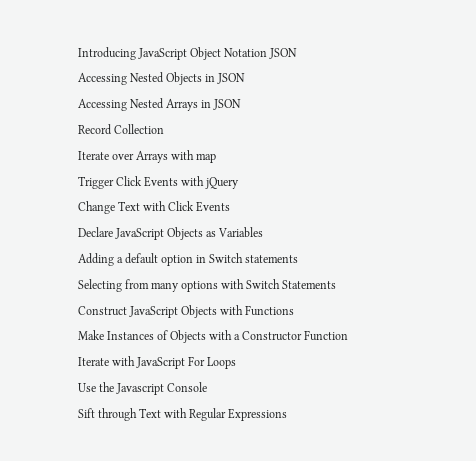Introducing JavaScript Object Notation JSON
Accessing Nested Objects in JSON
Accessing Nested Arrays in JSON
Record Collection
Iterate over Arrays with map
Trigger Click Events with jQuery
Change Text with Click Events
Declare JavaScript Objects as Variables
Adding a default option in Switch statements
Selecting from many options with Switch Statements
Construct JavaScript Objects with Functions
Make Instances of Objects with a Constructor Function
Iterate with JavaScript For Loops
Use the Javascript Console
Sift through Text with Regular Expressions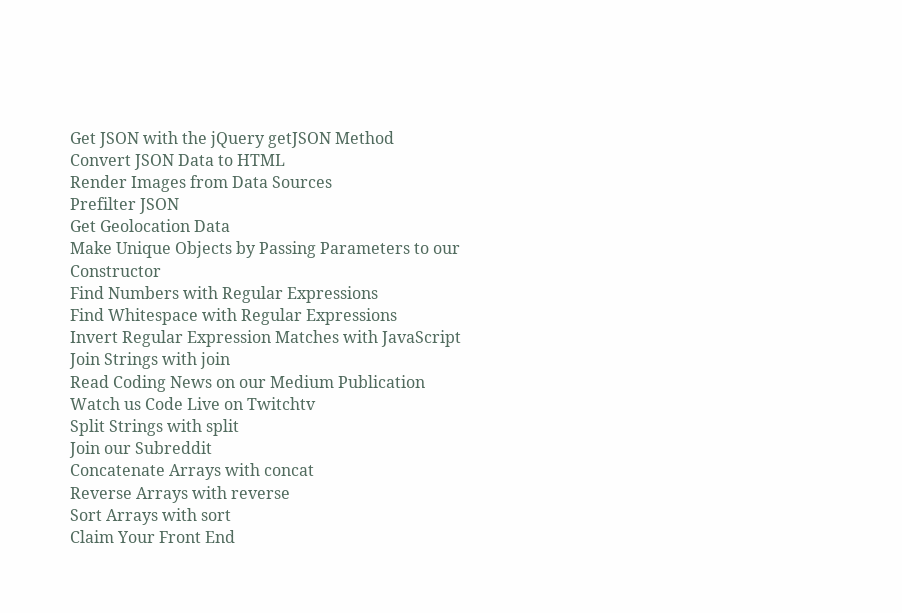Get JSON with the jQuery getJSON Method
Convert JSON Data to HTML
Render Images from Data Sources
Prefilter JSON
Get Geolocation Data
Make Unique Objects by Passing Parameters to our Constructor
Find Numbers with Regular Expressions
Find Whitespace with Regular Expressions
Invert Regular Expression Matches with JavaScript
Join Strings with join
Read Coding News on our Medium Publication
Watch us Code Live on Twitchtv
Split Strings with split
Join our Subreddit
Concatenate Arrays with concat
Reverse Arrays with reverse
Sort Arrays with sort
Claim Your Front End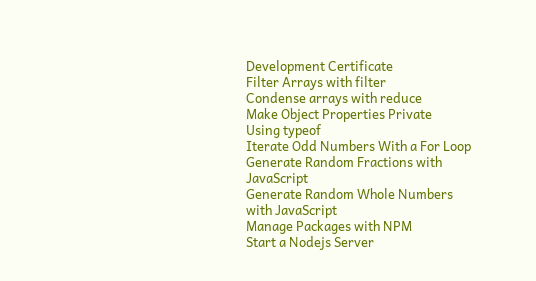Development Certificate
Filter Arrays with filter
Condense arrays with reduce
Make Object Properties Private
Using typeof
Iterate Odd Numbers With a For Loop
Generate Random Fractions with JavaScript
Generate Random Whole Numbers with JavaScript
Manage Packages with NPM
Start a Nodejs Server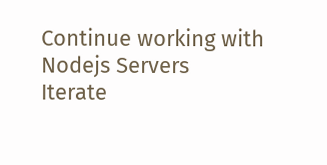Continue working with Nodejs Servers
Iterate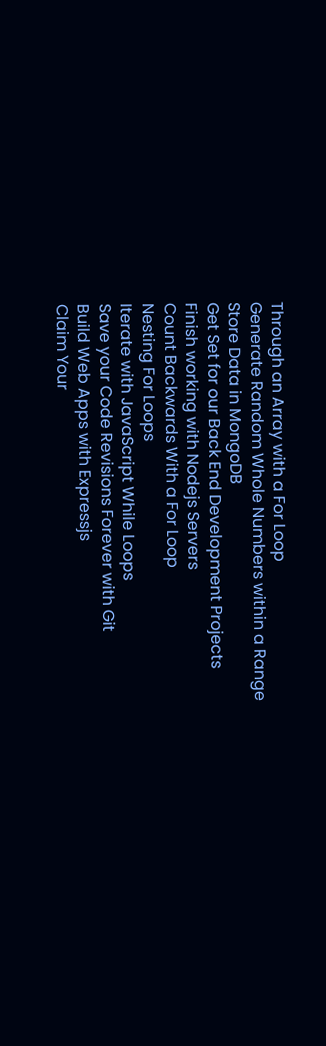Through an Array with a For Loop
Generate Random Whole Numbers within a Range
Store Data in MongoDB
Get Set for our Back End Development Projects
Finish working with Nodejs Servers
Count Backwards With a For Loop
Nesting For Loops
Iterate with JavaScript While Loops
Save your Code Revisions Forever with Git
Build Web Apps with Expressjs
Claim Your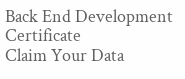Back End Development Certificate
Claim Your Data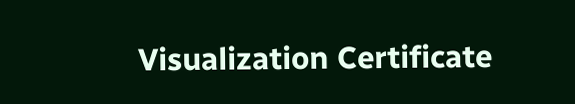Visualization Certificate